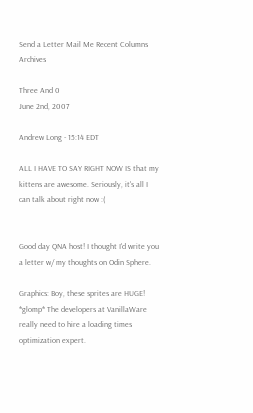Send a Letter Mail Me Recent Columns Archives

Three And 0
June 2nd, 2007

Andrew Long - 15:14 EDT

ALL I HAVE TO SAY RIGHT NOW IS that my kittens are awesome. Seriously, it's all I can talk about right now :(


Good day QNA host! I thought I'd write you a letter w/ my thoughts on Odin Sphere.

Graphics: Boy, these sprites are HUGE! *glomp* The developers at VanillaWare really need to hire a loading times optimization expert.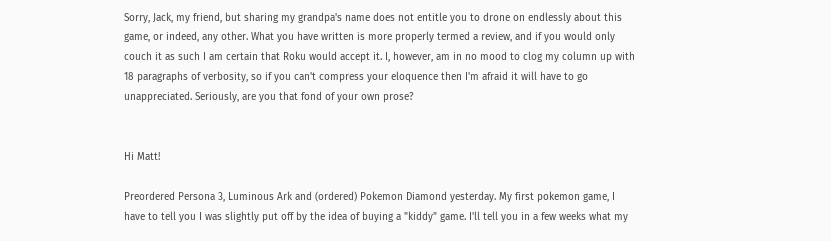Sorry, Jack, my friend, but sharing my grandpa's name does not entitle you to drone on endlessly about this game, or indeed, any other. What you have written is more properly termed a review, and if you would only couch it as such I am certain that Roku would accept it. I, however, am in no mood to clog my column up with 18 paragraphs of verbosity, so if you can't compress your eloquence then I'm afraid it will have to go unappreciated. Seriously, are you that fond of your own prose?


Hi Matt!

Preordered Persona 3, Luminous Ark and (ordered) Pokemon Diamond yesterday. My first pokemon game, I have to tell you I was slightly put off by the idea of buying a "kiddy" game. I'll tell you in a few weeks what my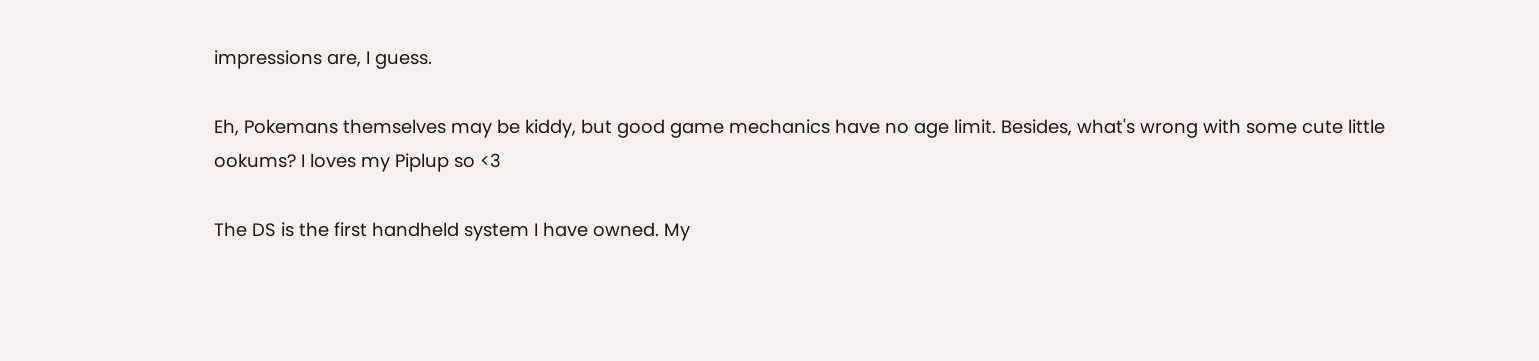impressions are, I guess.

Eh, Pokemans themselves may be kiddy, but good game mechanics have no age limit. Besides, what's wrong with some cute little ookums? I loves my Piplup so <3

The DS is the first handheld system I have owned. My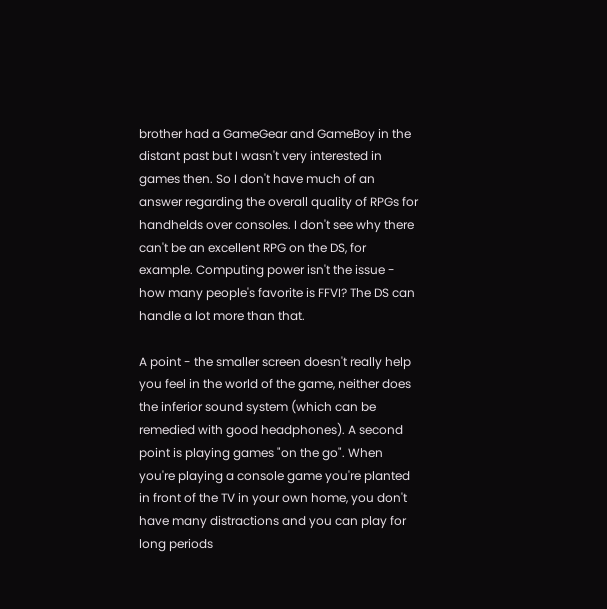brother had a GameGear and GameBoy in the distant past but I wasn't very interested in games then. So I don't have much of an answer regarding the overall quality of RPGs for handhelds over consoles. I don't see why there can't be an excellent RPG on the DS, for example. Computing power isn't the issue - how many people's favorite is FFVI? The DS can handle a lot more than that.

A point - the smaller screen doesn't really help you feel in the world of the game, neither does the inferior sound system (which can be remedied with good headphones). A second point is playing games "on the go". When you're playing a console game you're planted in front of the TV in your own home, you don't have many distractions and you can play for long periods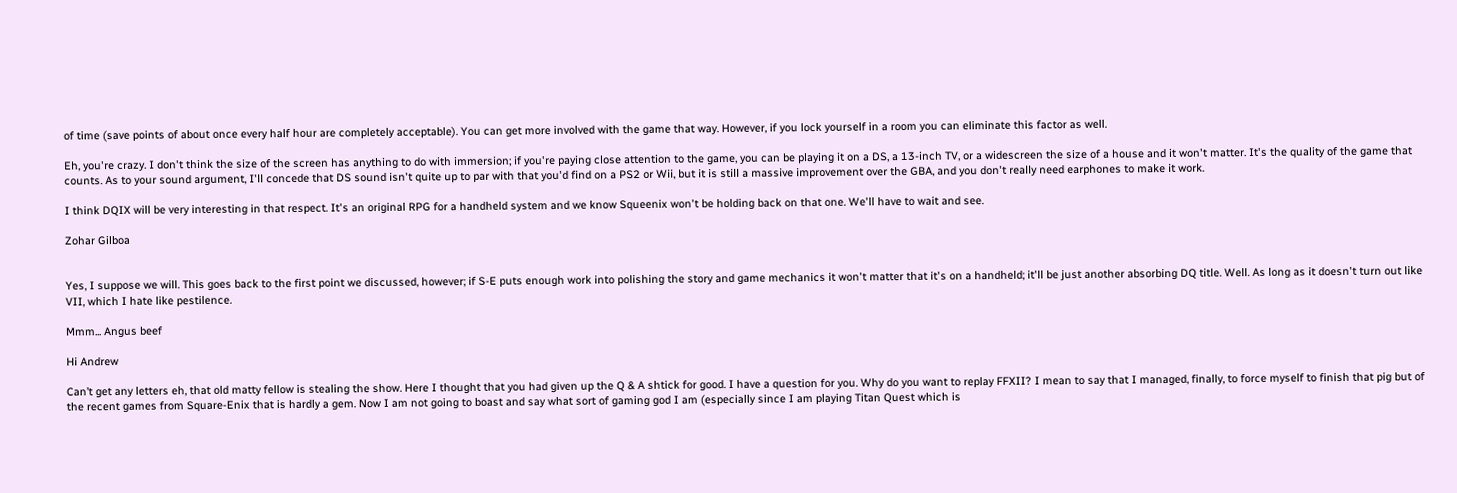of time (save points of about once every half hour are completely acceptable). You can get more involved with the game that way. However, if you lock yourself in a room you can eliminate this factor as well.

Eh, you're crazy. I don't think the size of the screen has anything to do with immersion; if you're paying close attention to the game, you can be playing it on a DS, a 13-inch TV, or a widescreen the size of a house and it won't matter. It's the quality of the game that counts. As to your sound argument, I'll concede that DS sound isn't quite up to par with that you'd find on a PS2 or Wii, but it is still a massive improvement over the GBA, and you don't really need earphones to make it work.

I think DQIX will be very interesting in that respect. It's an original RPG for a handheld system and we know Squeenix won't be holding back on that one. We'll have to wait and see.

Zohar Gilboa


Yes, I suppose we will. This goes back to the first point we discussed, however; if S-E puts enough work into polishing the story and game mechanics it won't matter that it's on a handheld; it'll be just another absorbing DQ title. Well. As long as it doesn't turn out like VII, which I hate like pestilence.

Mmm... Angus beef

Hi Andrew

Can’t get any letters eh, that old matty fellow is stealing the show. Here I thought that you had given up the Q & A shtick for good. I have a question for you. Why do you want to replay FFXII? I mean to say that I managed, finally, to force myself to finish that pig but of the recent games from Square-Enix that is hardly a gem. Now I am not going to boast and say what sort of gaming god I am (especially since I am playing Titan Quest which is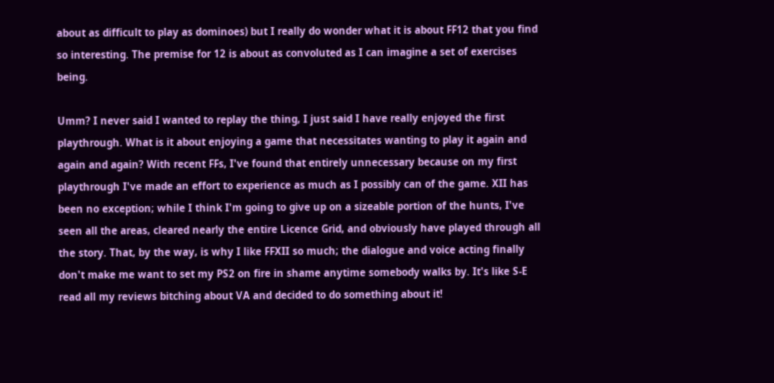about as difficult to play as dominoes) but I really do wonder what it is about FF12 that you find so interesting. The premise for 12 is about as convoluted as I can imagine a set of exercises being.

Umm? I never said I wanted to replay the thing, I just said I have really enjoyed the first playthrough. What is it about enjoying a game that necessitates wanting to play it again and again and again? With recent FFs, I've found that entirely unnecessary because on my first playthrough I've made an effort to experience as much as I possibly can of the game. XII has been no exception; while I think I'm going to give up on a sizeable portion of the hunts, I've seen all the areas, cleared nearly the entire Licence Grid, and obviously have played through all the story. That, by the way, is why I like FFXII so much; the dialogue and voice acting finally don't make me want to set my PS2 on fire in shame anytime somebody walks by. It's like S-E read all my reviews bitching about VA and decided to do something about it!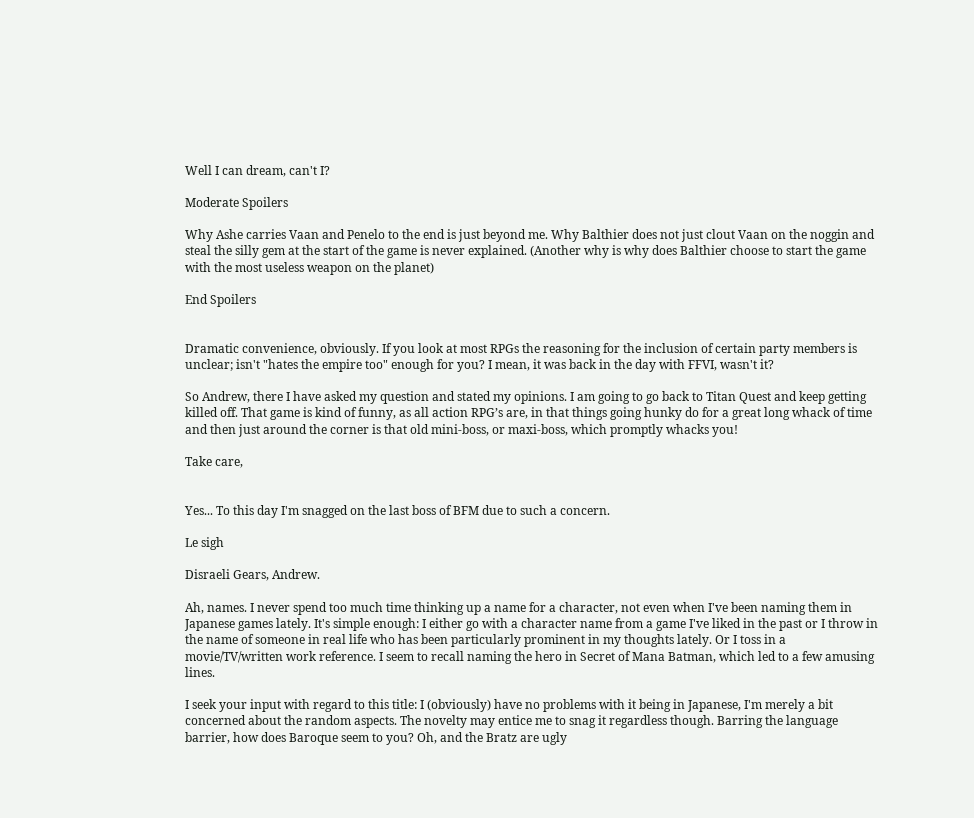Well I can dream, can't I?

Moderate Spoilers

Why Ashe carries Vaan and Penelo to the end is just beyond me. Why Balthier does not just clout Vaan on the noggin and steal the silly gem at the start of the game is never explained. (Another why is why does Balthier choose to start the game with the most useless weapon on the planet)

End Spoilers


Dramatic convenience, obviously. If you look at most RPGs the reasoning for the inclusion of certain party members is unclear; isn't "hates the empire too" enough for you? I mean, it was back in the day with FFVI, wasn't it?

So Andrew, there I have asked my question and stated my opinions. I am going to go back to Titan Quest and keep getting killed off. That game is kind of funny, as all action RPG’s are, in that things going hunky do for a great long whack of time and then just around the corner is that old mini-boss, or maxi-boss, which promptly whacks you!

Take care,


Yes... To this day I'm snagged on the last boss of BFM due to such a concern.

Le sigh

Disraeli Gears, Andrew.

Ah, names. I never spend too much time thinking up a name for a character, not even when I've been naming them in Japanese games lately. It's simple enough: I either go with a character name from a game I've liked in the past or I throw in the name of someone in real life who has been particularly prominent in my thoughts lately. Or I toss in a movie/TV/written work reference. I seem to recall naming the hero in Secret of Mana Batman, which led to a few amusing lines.

I seek your input with regard to this title: I (obviously) have no problems with it being in Japanese, I'm merely a bit concerned about the random aspects. The novelty may entice me to snag it regardless though. Barring the language barrier, how does Baroque seem to you? Oh, and the Bratz are ugly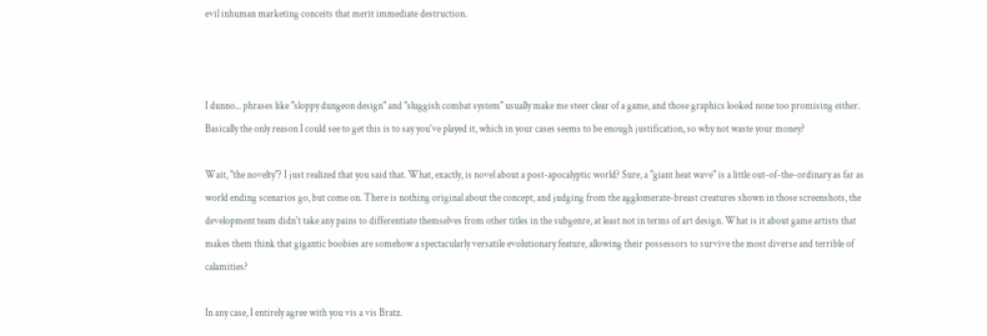evil inhuman marketing conceits that merit immediate destruction.



I dunno... phrases like "sloppy dungeon design" and "sluggish combat system" usually make me steer clear of a game, and those graphics looked none too promising either. Basically the only reason I could see to get this is to say you've played it, which in your cases seems to be enough justification, so why not waste your money?

Wait, "the novelty"? I just realized that you said that. What, exactly, is novel about a post-apocalyptic world? Sure, a "giant heat wave" is a little out-of-the-ordinary as far as world ending scenarios go, but come on. There is nothing original about the concept, and judging from the agglomerate-breast creatures shown in those screenshots, the development team didn't take any pains to differentiate themselves from other titles in the subgenre, at least not in terms of art design. What is it about game artists that makes them think that gigantic boobies are somehow a spectacularly versatile evolutionary feature, allowing their possessors to survive the most diverse and terrible of calamities?

In any case, I entirely agree with you vis a vis Bratz.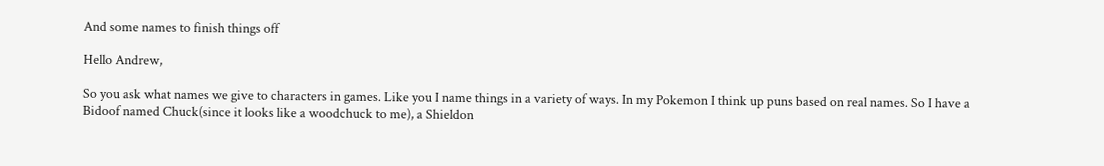And some names to finish things off

Hello Andrew,

So you ask what names we give to characters in games. Like you I name things in a variety of ways. In my Pokemon I think up puns based on real names. So I have a Bidoof named Chuck(since it looks like a woodchuck to me), a Shieldon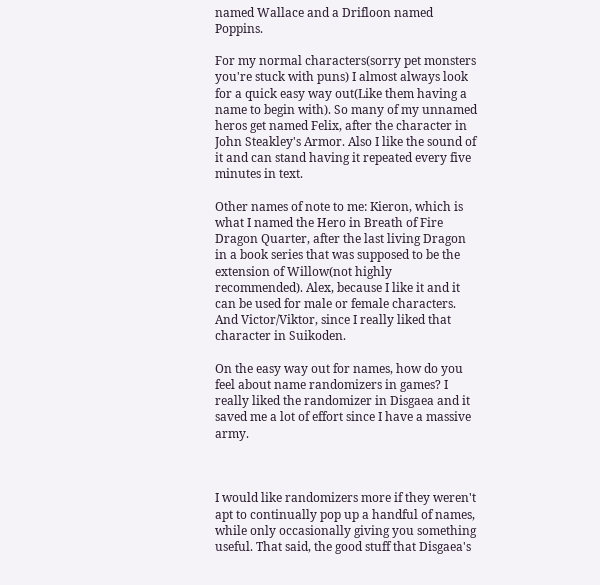named Wallace and a Drifloon named Poppins.

For my normal characters(sorry pet monsters you're stuck with puns) I almost always look for a quick easy way out(Like them having a name to begin with). So many of my unnamed heros get named Felix, after the character in John Steakley's Armor. Also I like the sound of it and can stand having it repeated every five minutes in text.

Other names of note to me: Kieron, which is what I named the Hero in Breath of Fire Dragon Quarter, after the last living Dragon in a book series that was supposed to be the extension of Willow(not highly recommended). Alex, because I like it and it can be used for male or female characters. And Victor/Viktor, since I really liked that character in Suikoden.

On the easy way out for names, how do you feel about name randomizers in games? I really liked the randomizer in Disgaea and it saved me a lot of effort since I have a massive army.



I would like randomizers more if they weren't apt to continually pop up a handful of names, while only occasionally giving you something useful. That said, the good stuff that Disgaea's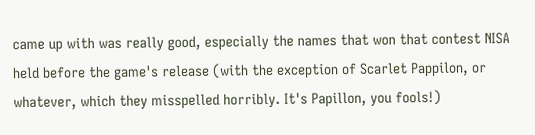came up with was really good, especially the names that won that contest NISA held before the game's release (with the exception of Scarlet Pappilon, or whatever, which they misspelled horribly. It's Papillon, you fools!)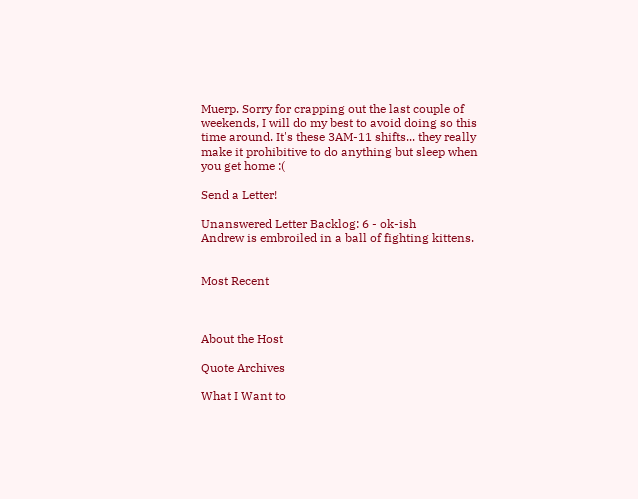Muerp. Sorry for crapping out the last couple of weekends, I will do my best to avoid doing so this time around. It's these 3AM-11 shifts... they really make it prohibitive to do anything but sleep when you get home :(

Send a Letter!

Unanswered Letter Backlog: 6 - ok-ish
Andrew is embroiled in a ball of fighting kittens.


Most Recent



About the Host

Quote Archives

What I Want to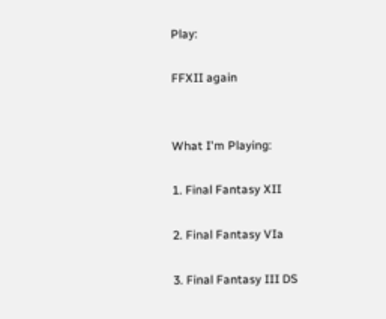Play:

FFXII again


What I'm Playing:

1. Final Fantasy XII

2. Final Fantasy VIa

3. Final Fantasy III DS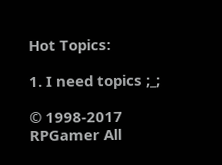Hot Topics:

1. I need topics ;_;

© 1998-2017 RPGamer All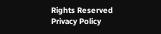Rights Reserved
Privacy Policy